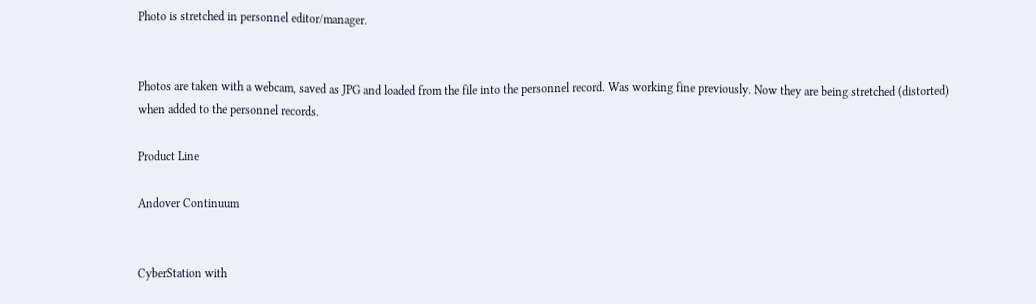Photo is stretched in personnel editor/manager.


Photos are taken with a webcam, saved as JPG and loaded from the file into the personnel record. Was working fine previously. Now they are being stretched (distorted) when added to the personnel records.

Product Line

Andover Continuum


CyberStation with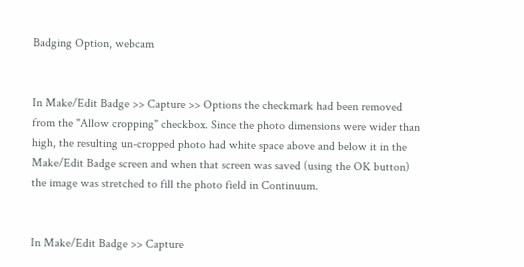Badging Option, webcam


In Make/Edit Badge >> Capture >> Options the checkmark had been removed from the "Allow cropping" checkbox. Since the photo dimensions were wider than high, the resulting un-cropped photo had white space above and below it in the Make/Edit Badge screen and when that screen was saved (using the OK button) the image was stretched to fill the photo field in Continuum.


In Make/Edit Badge >> Capture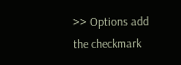>> Options add the checkmark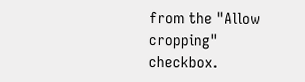from the "Allow cropping" checkbox.